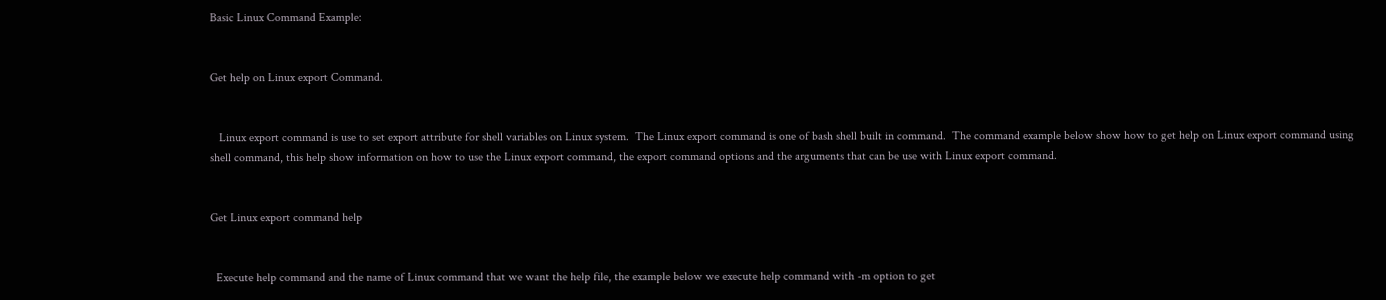Basic Linux Command Example:


Get help on Linux export Command.


   Linux export command is use to set export attribute for shell variables on Linux system.  The Linux export command is one of bash shell built in command.  The command example below show how to get help on Linux export command using shell command, this help show information on how to use the Linux export command, the export command options and the arguments that can be use with Linux export command.


Get Linux export command help


  Execute help command and the name of Linux command that we want the help file, the example below we execute help command with -m option to get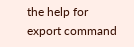the help for export command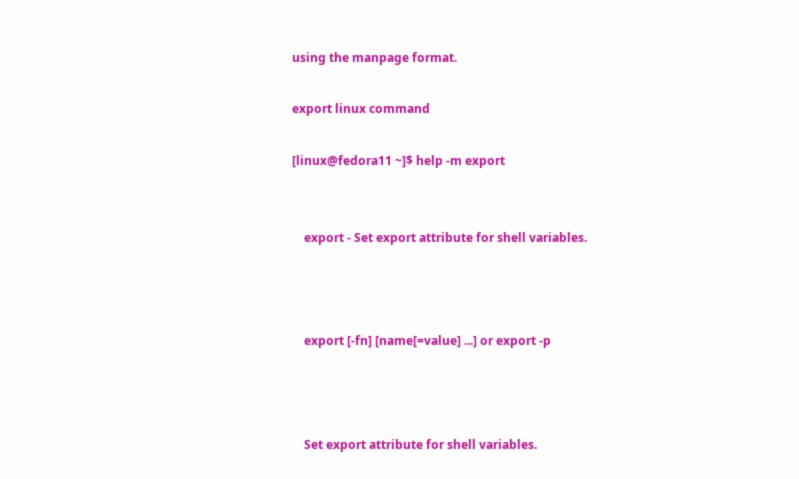using the manpage format.

export linux command

[linux@fedora11 ~]$ help -m export


    export - Set export attribute for shell variables.



    export [-fn] [name[=value] ...] or export -p



    Set export attribute for shell variables.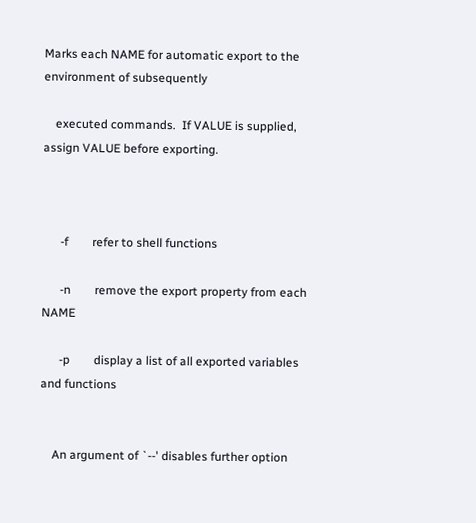Marks each NAME for automatic export to the environment of subsequently

    executed commands.  If VALUE is supplied, assign VALUE before exporting.



      -f        refer to shell functions

      -n        remove the export property from each NAME

      -p        display a list of all exported variables and functions


    An argument of `--' disables further option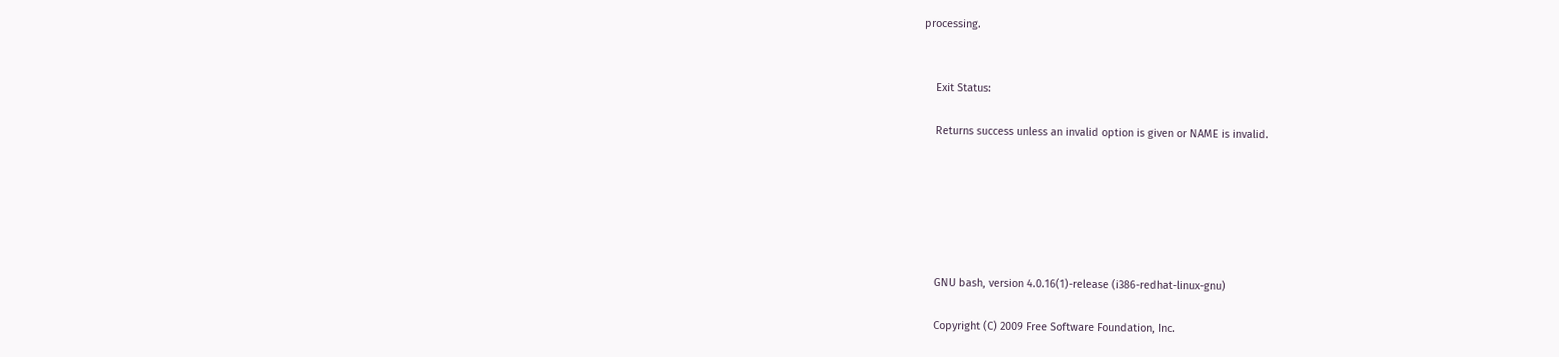processing.


    Exit Status:

    Returns success unless an invalid option is given or NAME is invalid.






    GNU bash, version 4.0.16(1)-release (i386-redhat-linux-gnu)

    Copyright (C) 2009 Free Software Foundation, Inc.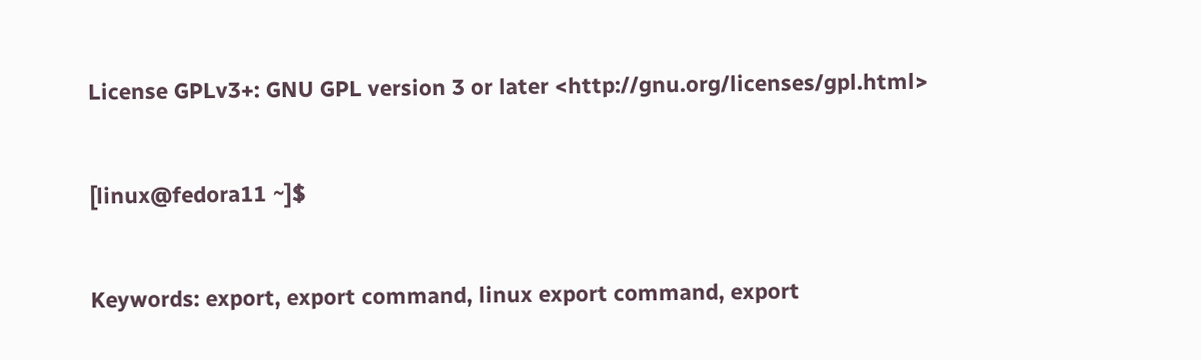License GPLv3+: GNU GPL version 3 or later <http://gnu.org/licenses/gpl.html>


[linux@fedora11 ~]$


Keywords: export, export command, linux export command, export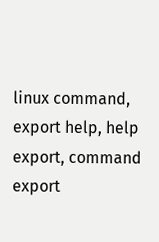linux command, export help, help export, command export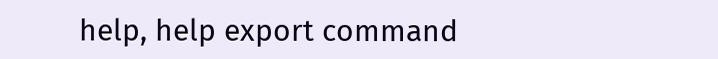help, help export command